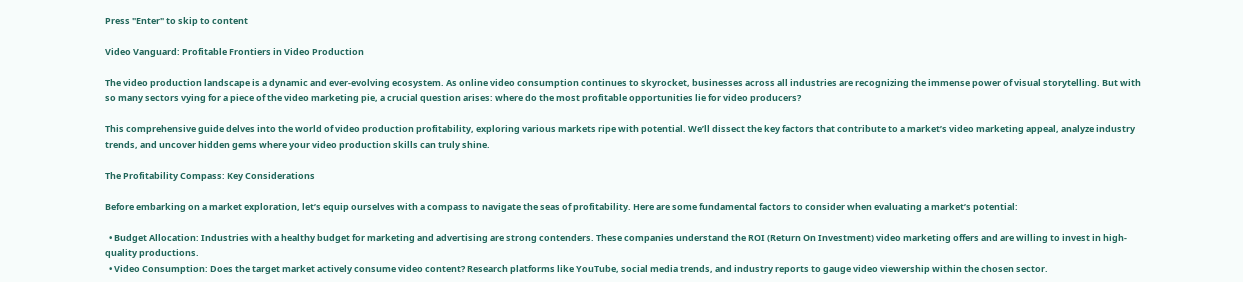Press "Enter" to skip to content

Video Vanguard: Profitable Frontiers in Video Production

The video production landscape is a dynamic and ever-evolving ecosystem. As online video consumption continues to skyrocket, businesses across all industries are recognizing the immense power of visual storytelling. But with so many sectors vying for a piece of the video marketing pie, a crucial question arises: where do the most profitable opportunities lie for video producers?

This comprehensive guide delves into the world of video production profitability, exploring various markets ripe with potential. We’ll dissect the key factors that contribute to a market’s video marketing appeal, analyze industry trends, and uncover hidden gems where your video production skills can truly shine.

The Profitability Compass: Key Considerations

Before embarking on a market exploration, let’s equip ourselves with a compass to navigate the seas of profitability. Here are some fundamental factors to consider when evaluating a market’s potential:

  • Budget Allocation: Industries with a healthy budget for marketing and advertising are strong contenders. These companies understand the ROI (Return On Investment) video marketing offers and are willing to invest in high-quality productions.
  • Video Consumption: Does the target market actively consume video content? Research platforms like YouTube, social media trends, and industry reports to gauge video viewership within the chosen sector.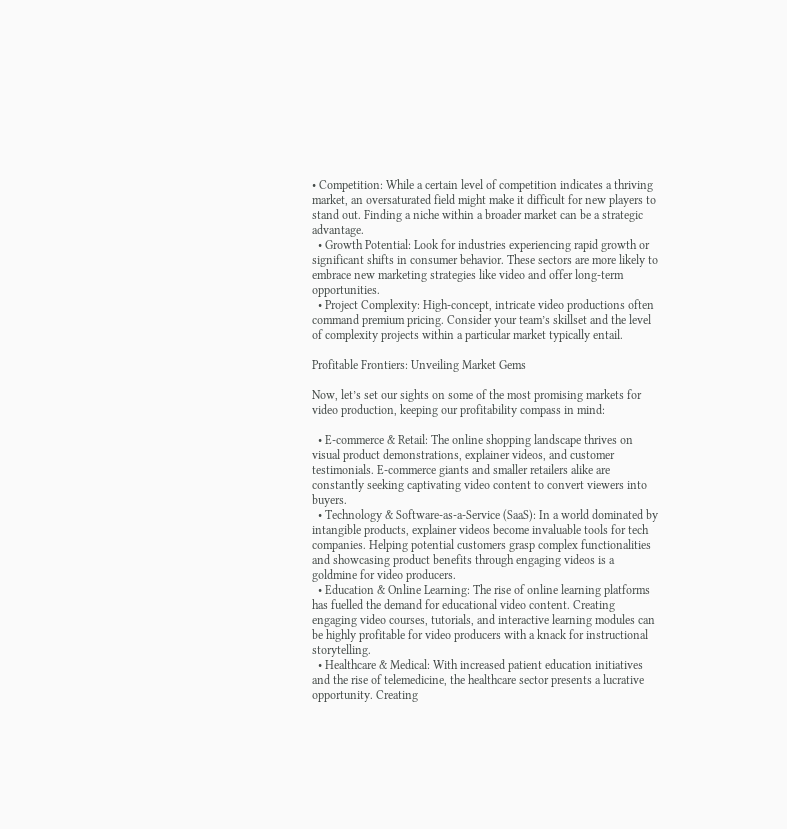• Competition: While a certain level of competition indicates a thriving market, an oversaturated field might make it difficult for new players to stand out. Finding a niche within a broader market can be a strategic advantage.
  • Growth Potential: Look for industries experiencing rapid growth or significant shifts in consumer behavior. These sectors are more likely to embrace new marketing strategies like video and offer long-term opportunities.
  • Project Complexity: High-concept, intricate video productions often command premium pricing. Consider your team’s skillset and the level of complexity projects within a particular market typically entail.

Profitable Frontiers: Unveiling Market Gems

Now, let’s set our sights on some of the most promising markets for video production, keeping our profitability compass in mind:

  • E-commerce & Retail: The online shopping landscape thrives on visual product demonstrations, explainer videos, and customer testimonials. E-commerce giants and smaller retailers alike are constantly seeking captivating video content to convert viewers into buyers.
  • Technology & Software-as-a-Service (SaaS): In a world dominated by intangible products, explainer videos become invaluable tools for tech companies. Helping potential customers grasp complex functionalities and showcasing product benefits through engaging videos is a goldmine for video producers.
  • Education & Online Learning: The rise of online learning platforms has fuelled the demand for educational video content. Creating engaging video courses, tutorials, and interactive learning modules can be highly profitable for video producers with a knack for instructional storytelling.
  • Healthcare & Medical: With increased patient education initiatives and the rise of telemedicine, the healthcare sector presents a lucrative opportunity. Creating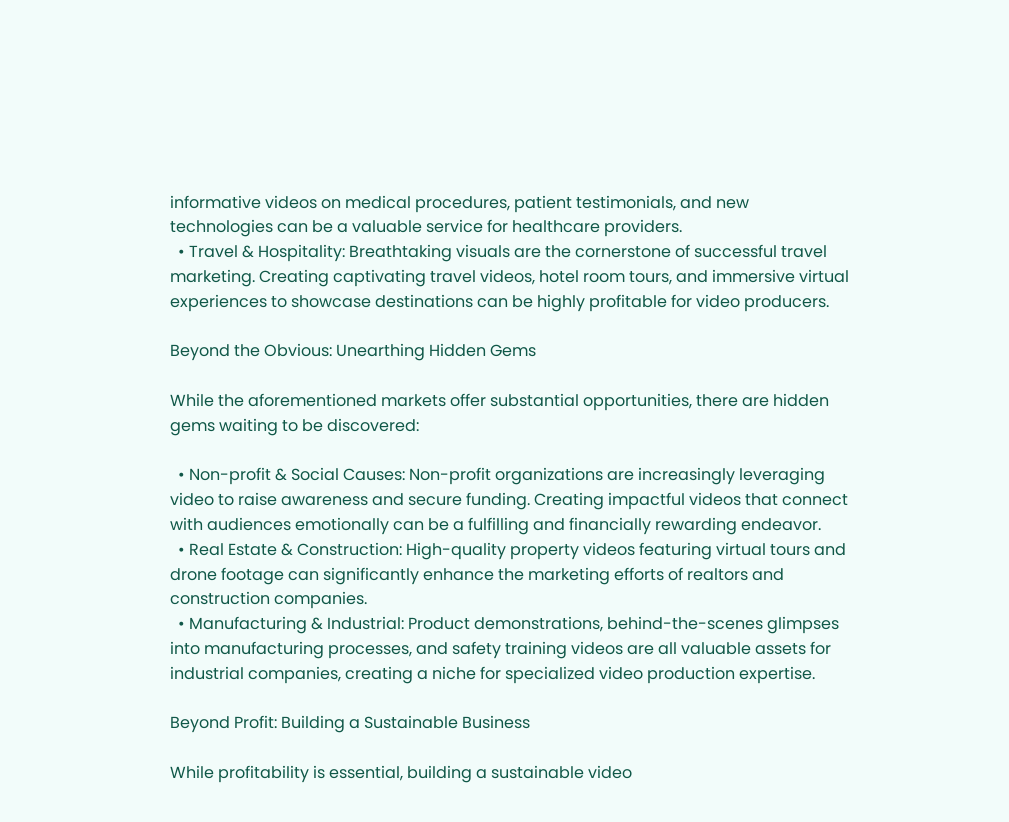informative videos on medical procedures, patient testimonials, and new technologies can be a valuable service for healthcare providers.
  • Travel & Hospitality: Breathtaking visuals are the cornerstone of successful travel marketing. Creating captivating travel videos, hotel room tours, and immersive virtual experiences to showcase destinations can be highly profitable for video producers.

Beyond the Obvious: Unearthing Hidden Gems

While the aforementioned markets offer substantial opportunities, there are hidden gems waiting to be discovered:

  • Non-profit & Social Causes: Non-profit organizations are increasingly leveraging video to raise awareness and secure funding. Creating impactful videos that connect with audiences emotionally can be a fulfilling and financially rewarding endeavor.
  • Real Estate & Construction: High-quality property videos featuring virtual tours and drone footage can significantly enhance the marketing efforts of realtors and construction companies.
  • Manufacturing & Industrial: Product demonstrations, behind-the-scenes glimpses into manufacturing processes, and safety training videos are all valuable assets for industrial companies, creating a niche for specialized video production expertise.

Beyond Profit: Building a Sustainable Business

While profitability is essential, building a sustainable video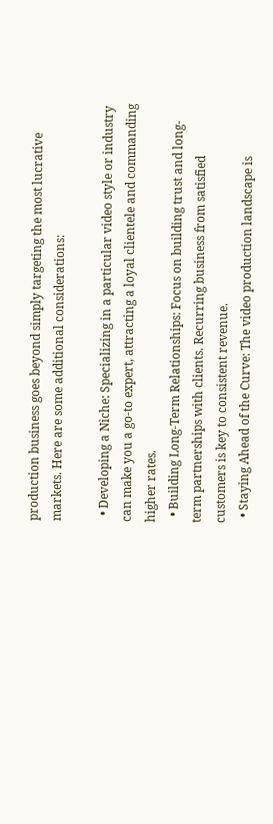production business goes beyond simply targeting the most lucrative markets. Here are some additional considerations:

  • Developing a Niche: Specializing in a particular video style or industry can make you a go-to expert, attracting a loyal clientele and commanding higher rates.
  • Building Long-Term Relationships: Focus on building trust and long-term partnerships with clients. Recurring business from satisfied customers is key to consistent revenue.
  • Staying Ahead of the Curve: The video production landscape is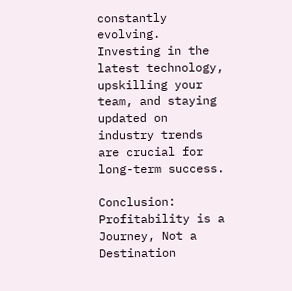constantly evolving. Investing in the latest technology, upskilling your team, and staying updated on industry trends are crucial for long-term success.

Conclusion: Profitability is a Journey, Not a Destination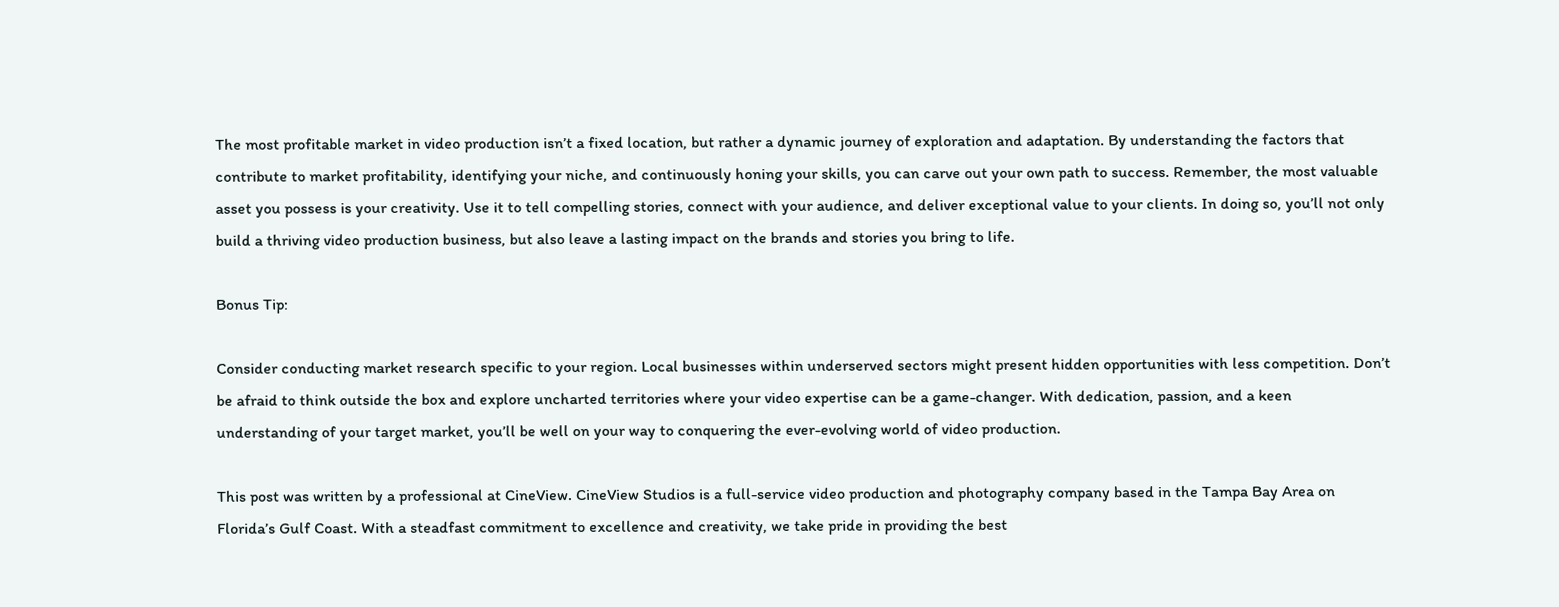The most profitable market in video production isn’t a fixed location, but rather a dynamic journey of exploration and adaptation. By understanding the factors that contribute to market profitability, identifying your niche, and continuously honing your skills, you can carve out your own path to success. Remember, the most valuable asset you possess is your creativity. Use it to tell compelling stories, connect with your audience, and deliver exceptional value to your clients. In doing so, you’ll not only build a thriving video production business, but also leave a lasting impact on the brands and stories you bring to life.

Bonus Tip:

Consider conducting market research specific to your region. Local businesses within underserved sectors might present hidden opportunities with less competition. Don’t be afraid to think outside the box and explore uncharted territories where your video expertise can be a game-changer. With dedication, passion, and a keen understanding of your target market, you’ll be well on your way to conquering the ever-evolving world of video production.

This post was written by a professional at CineView. CineView Studios is a full-service video production and photography company based in the Tampa Bay Area on Florida’s Gulf Coast. With a steadfast commitment to excellence and creativity, we take pride in providing the best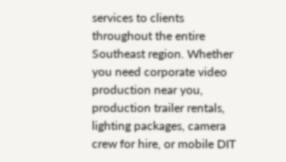services to clients throughout the entire Southeast region. Whether you need corporate video production near you, production trailer rentals, lighting packages, camera crew for hire, or mobile DIT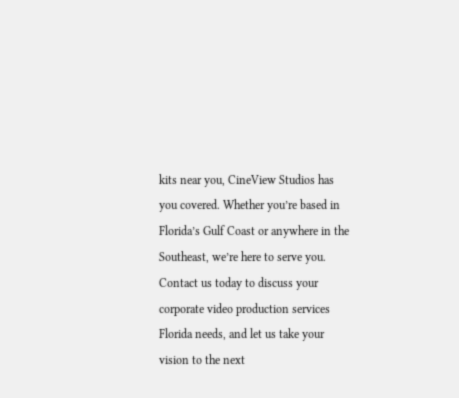kits near you, CineView Studios has you covered. Whether you’re based in Florida’s Gulf Coast or anywhere in the Southeast, we’re here to serve you. Contact us today to discuss your corporate video production services Florida needs, and let us take your vision to the next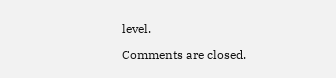level.

Comments are closed.